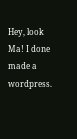Hey, look Ma! I done made a wordpress.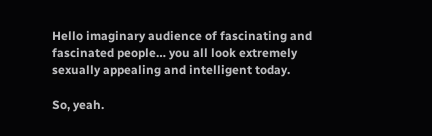Hello imaginary audience of fascinating and fascinated people… you all look extremely sexually appealing and intelligent today.

So, yeah.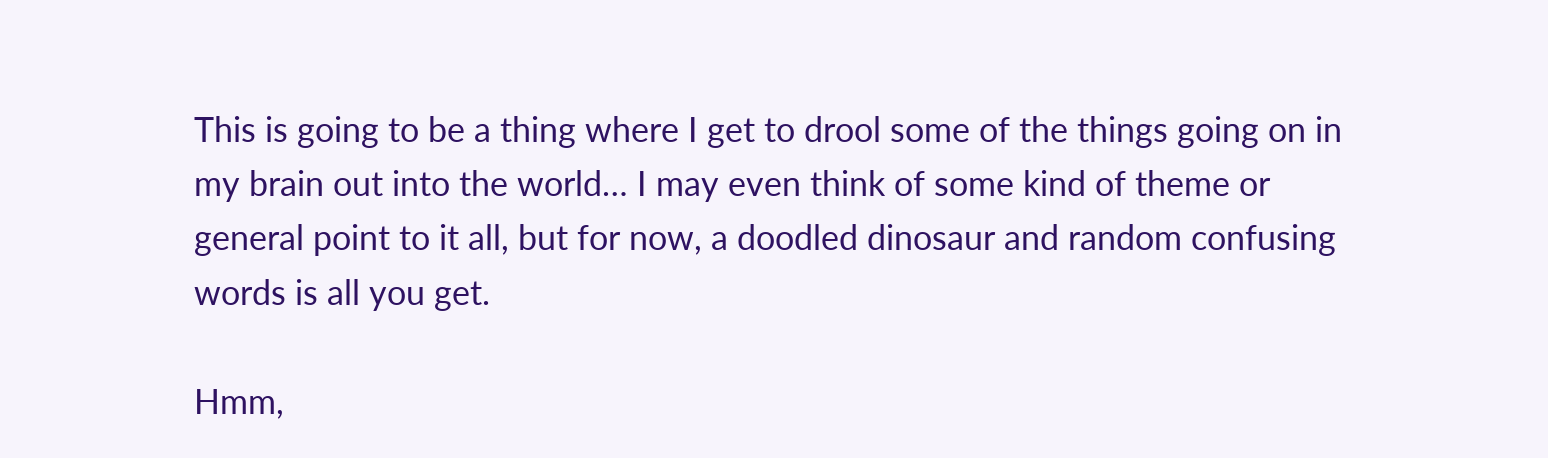This is going to be a thing where I get to drool some of the things going on in my brain out into the world… I may even think of some kind of theme or general point to it all, but for now, a doodled dinosaur and random confusing words is all you get.

Hmm,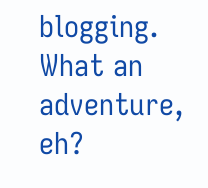blogging. What an adventure, eh?